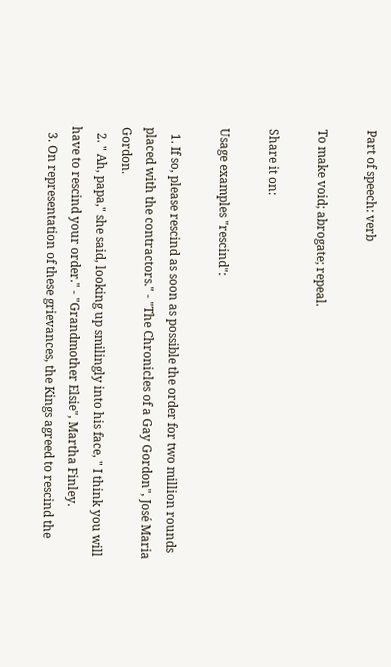Part of speech: verb

To make void; abrogate; repeal.

Share it on:

Usage examples "rescind":

  1. If so, please rescind as soon as possible the order for two million rounds placed with the contractors." - "The Chronicles of a Gay Gordon", José Maria Gordon.
  2. " Ah, papa," she said, looking up smilingly into his face, " I think you will have to rescind your order." - "Grandmother Elsie", Martha Finley.
  3. On representation of these grievances, the Kings agreed to rescind the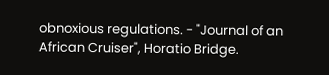obnoxious regulations. - "Journal of an African Cruiser", Horatio Bridge.